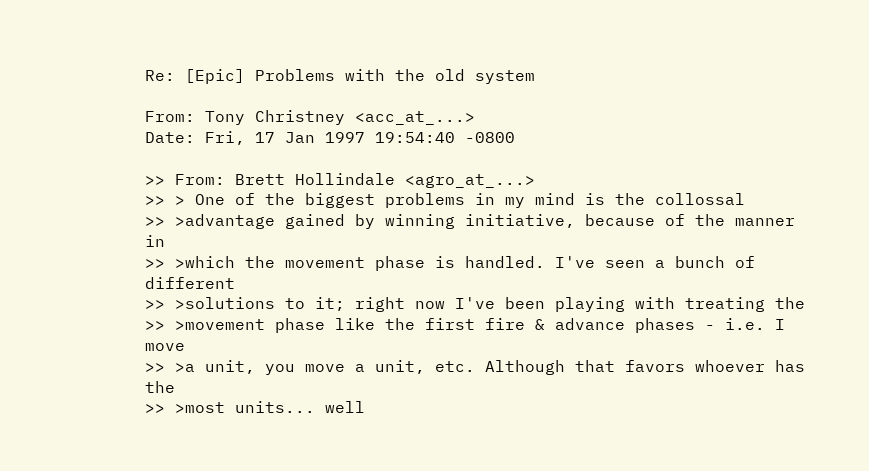Re: [Epic] Problems with the old system

From: Tony Christney <acc_at_...>
Date: Fri, 17 Jan 1997 19:54:40 -0800

>> From: Brett Hollindale <agro_at_...>
>> > One of the biggest problems in my mind is the collossal
>> >advantage gained by winning initiative, because of the manner in
>> >which the movement phase is handled. I've seen a bunch of different
>> >solutions to it; right now I've been playing with treating the
>> >movement phase like the first fire & advance phases - i.e. I move
>> >a unit, you move a unit, etc. Although that favors whoever has the
>> >most units... well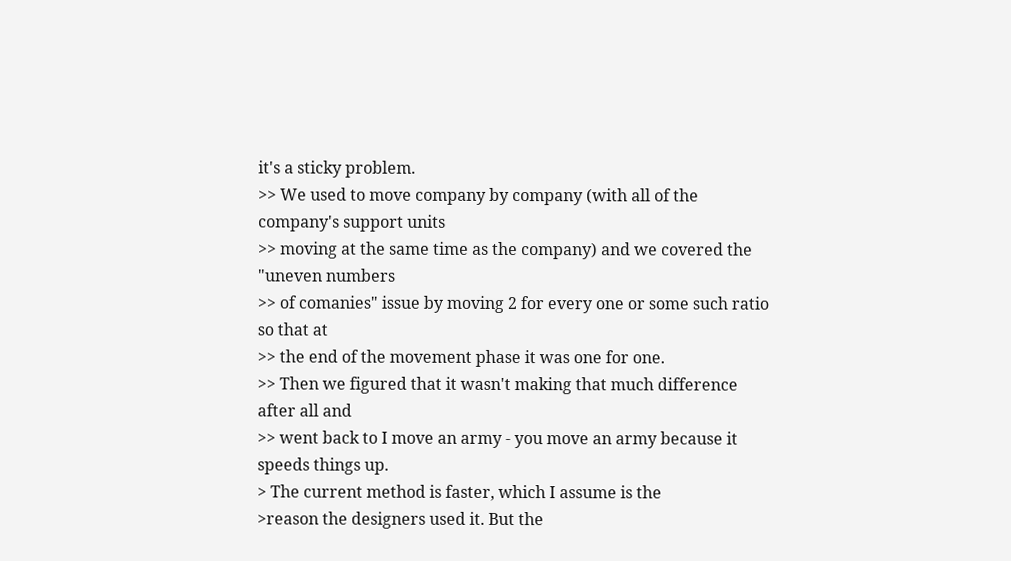it's a sticky problem.
>> We used to move company by company (with all of the company's support units
>> moving at the same time as the company) and we covered the "uneven numbers
>> of comanies" issue by moving 2 for every one or some such ratio so that at
>> the end of the movement phase it was one for one.
>> Then we figured that it wasn't making that much difference after all and
>> went back to I move an army - you move an army because it speeds things up.
> The current method is faster, which I assume is the
>reason the designers used it. But the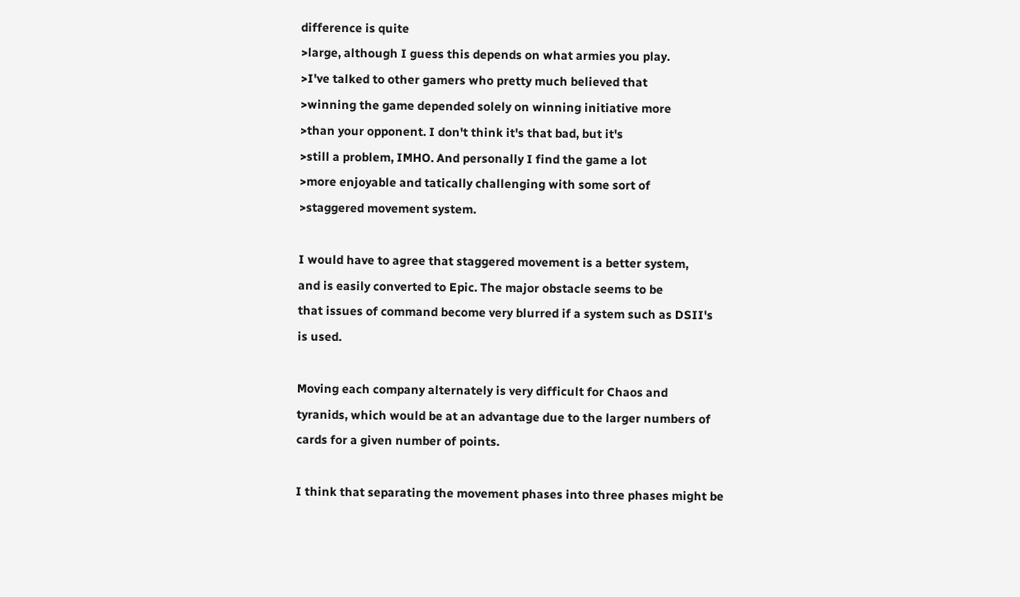difference is quite
>large, although I guess this depends on what armies you play.
>I've talked to other gamers who pretty much believed that
>winning the game depended solely on winning initiative more
>than your opponent. I don't think it's that bad, but it's
>still a problem, IMHO. And personally I find the game a lot
>more enjoyable and tatically challenging with some sort of
>staggered movement system.

I would have to agree that staggered movement is a better system,
and is easily converted to Epic. The major obstacle seems to be
that issues of command become very blurred if a system such as DSII's
is used.

Moving each company alternately is very difficult for Chaos and
tyranids, which would be at an advantage due to the larger numbers of
cards for a given number of points.

I think that separating the movement phases into three phases might be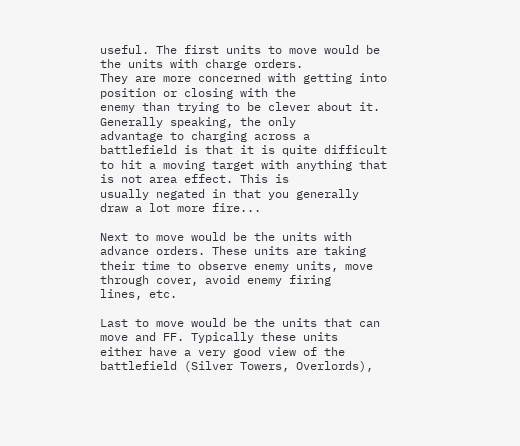useful. The first units to move would be the units with charge orders.
They are more concerned with getting into position or closing with the
enemy than trying to be clever about it. Generally speaking, the only
advantage to charging across a battlefield is that it is quite difficult
to hit a moving target with anything that is not area effect. This is
usually negated in that you generally draw a lot more fire...

Next to move would be the units with advance orders. These units are taking
their time to observe enemy units, move through cover, avoid enemy firing
lines, etc.

Last to move would be the units that can move and FF. Typically these units
either have a very good view of the battlefield (Silver Towers, Overlords),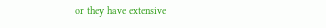or they have extensive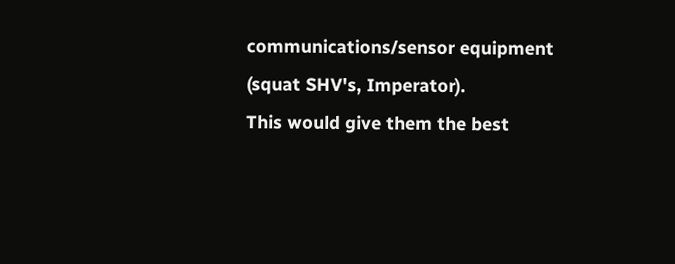communications/sensor equipment (squat SHV's, Imperator).
This would give them the best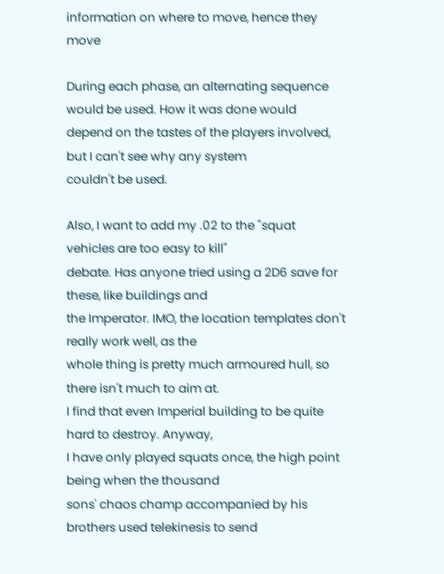information on where to move, hence they move

During each phase, an alternating sequence would be used. How it was done would
depend on the tastes of the players involved, but I can't see why any system
couldn't be used.

Also, I want to add my .02 to the "squat vehicles are too easy to kill"
debate. Has anyone tried using a 2D6 save for these, like buildings and
the Imperator. IMO, the location templates don't really work well, as the
whole thing is pretty much armoured hull, so there isn't much to aim at.
I find that even Imperial building to be quite hard to destroy. Anyway,
I have only played squats once, the high point being when the thousand
sons' chaos champ accompanied by his brothers used telekinesis to send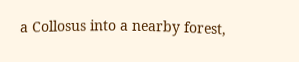a Collosus into a nearby forest,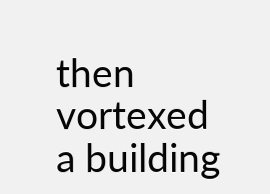then vortexed a building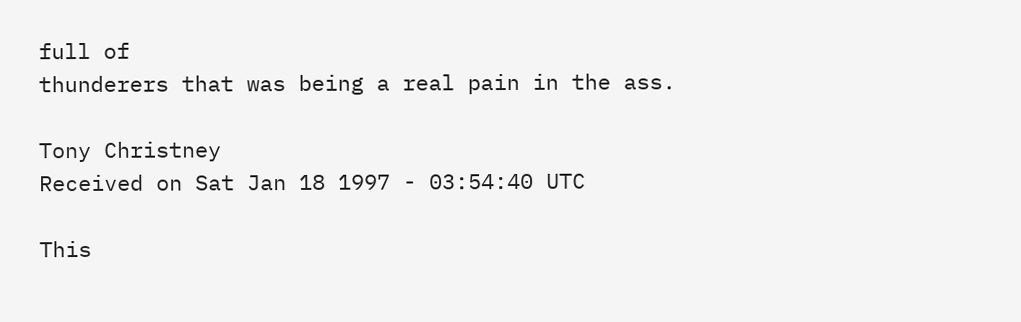full of
thunderers that was being a real pain in the ass.

Tony Christney
Received on Sat Jan 18 1997 - 03:54:40 UTC

This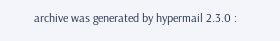archive was generated by hypermail 2.3.0 :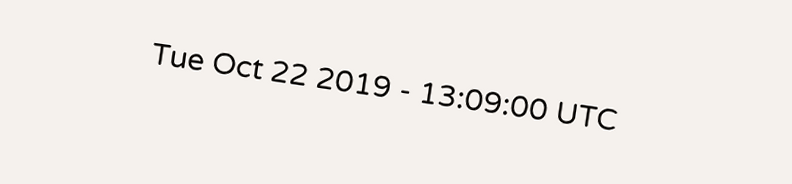Tue Oct 22 2019 - 13:09:00 UTC